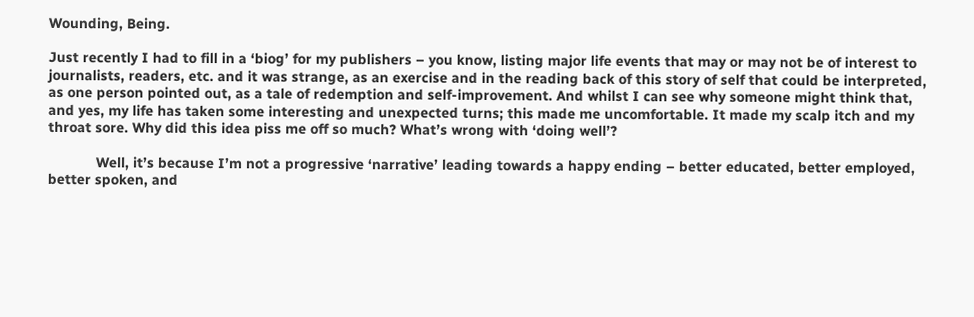Wounding, Being.

Just recently I had to fill in a ‘biog’ for my publishers – you know, listing major life events that may or may not be of interest to journalists, readers, etc. and it was strange, as an exercise and in the reading back of this story of self that could be interpreted, as one person pointed out, as a tale of redemption and self-improvement. And whilst I can see why someone might think that, and yes, my life has taken some interesting and unexpected turns; this made me uncomfortable. It made my scalp itch and my throat sore. Why did this idea piss me off so much? What’s wrong with ‘doing well’?

            Well, it’s because I’m not a progressive ‘narrative’ leading towards a happy ending – better educated, better employed, better spoken, and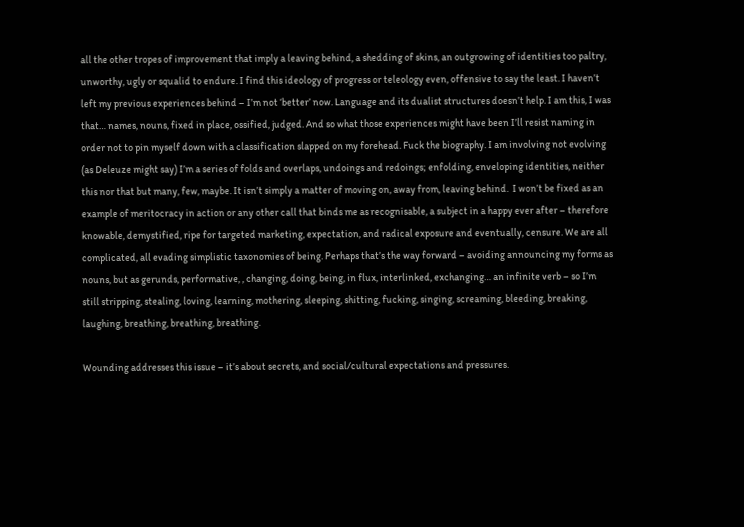all the other tropes of improvement that imply a leaving behind, a shedding of skins, an outgrowing of identities too paltry, unworthy, ugly or squalid to endure. I find this ideology of progress or teleology even, offensive to say the least. I haven’t left my previous experiences behind – I’m not ‘better’ now. Language and its dualist structures doesn’t help. I am this, I was that… names, nouns, fixed in place, ossified, judged. And so what those experiences might have been I’ll resist naming in order not to pin myself down with a classification slapped on my forehead. Fuck the biography. I am involving not evolving (as Deleuze might say) I’m a series of folds and overlaps, undoings and redoings; enfolding, enveloping identities, neither this nor that but many, few, maybe. It isn’t simply a matter of moving on, away from, leaving behind.  I won’t be fixed as an example of meritocracy in action or any other call that binds me as recognisable, a subject in a happy ever after – therefore knowable, demystified, ripe for targeted marketing, expectation, and radical exposure and eventually, censure. We are all complicated, all evading simplistic taxonomies of being. Perhaps that’s the way forward – avoiding announcing my forms as nouns, but as gerunds, performative, , changing, doing, being, in flux, interlinked, exchanging… an infinite verb – so I’m still stripping, stealing, loving, learning, mothering, sleeping, shitting, fucking, singing, screaming, bleeding, breaking, laughing, breathing, breathing, breathing.

Wounding addresses this issue – it’s about secrets, and social/cultural expectations and pressures.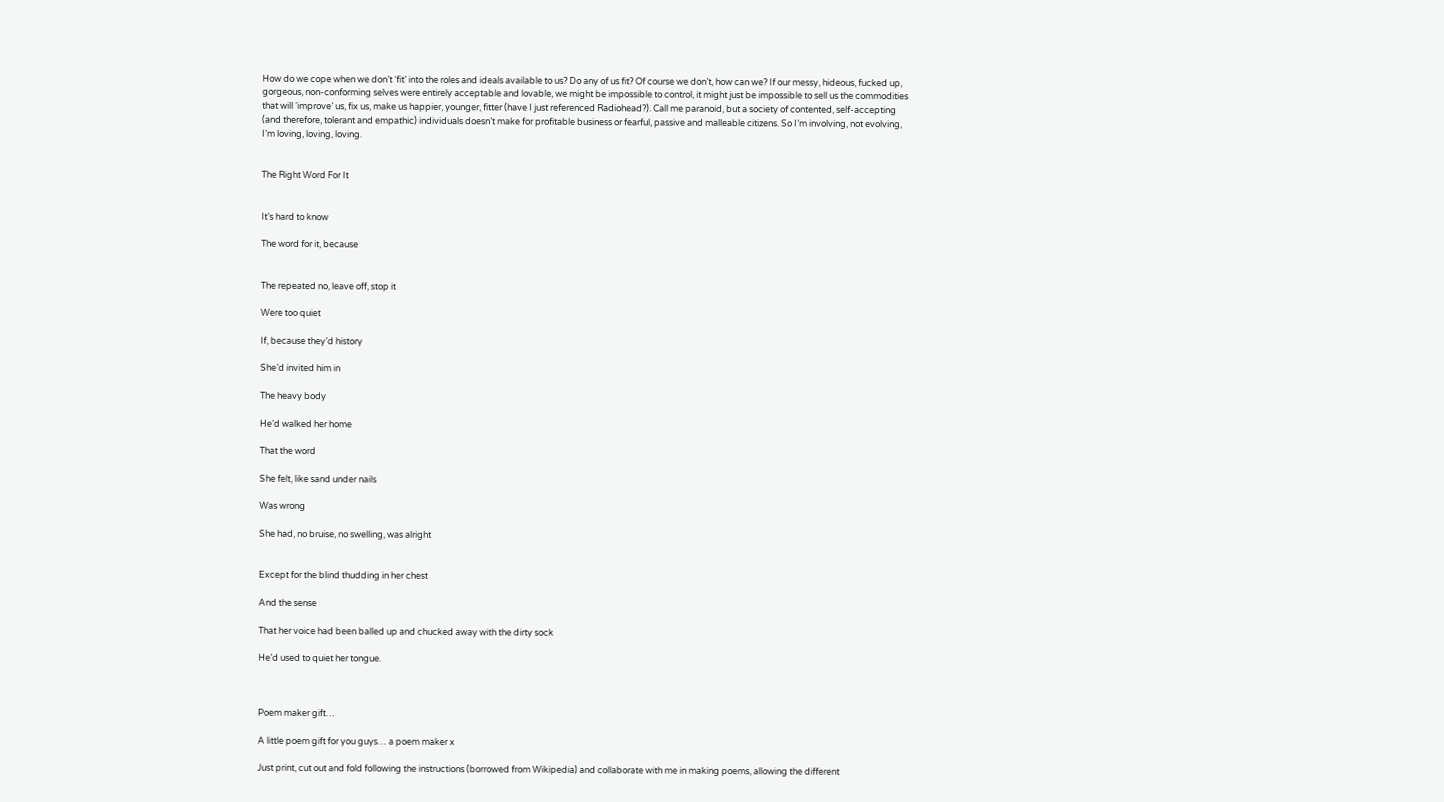How do we cope when we don’t ‘fit’ into the roles and ideals available to us? Do any of us fit? Of course we don’t, how can we? If our messy, hideous, fucked up, gorgeous, non-conforming selves were entirely acceptable and lovable, we might be impossible to control, it might just be impossible to sell us the commodities that will ‘improve’ us, fix us, make us happier, younger, fitter (have I just referenced Radiohead?). Call me paranoid, but a society of contented, self-accepting (and therefore, tolerant and empathic) individuals doesn’t make for profitable business or fearful, passive and malleable citizens. So I’m involving, not evolving, I’m loving, loving, loving.


The Right Word For It


It’s hard to know

The word for it, because


The repeated no, leave off, stop it

Were too quiet

If, because they’d history

She’d invited him in

The heavy body

He’d walked her home

That the word

She felt, like sand under nails

Was wrong

She had, no bruise, no swelling, was alright


Except for the blind thudding in her chest

And the sense

That her voice had been balled up and chucked away with the dirty sock

He’d used to quiet her tongue.



Poem maker gift…

A little poem gift for you guys… a poem maker x

Just print, cut out and fold following the instructions (borrowed from Wikipedia) and collaborate with me in making poems, allowing the different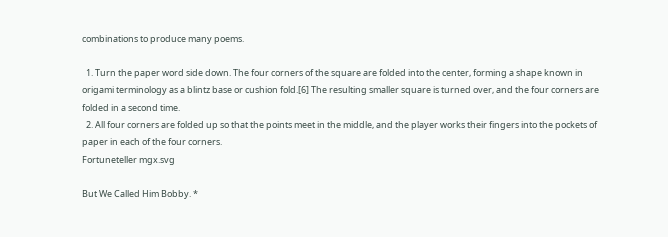combinations to produce many poems.

  1. Turn the paper word side down. The four corners of the square are folded into the center, forming a shape known in origami terminology as a blintz base or cushion fold.[6] The resulting smaller square is turned over, and the four corners are folded in a second time.
  2. All four corners are folded up so that the points meet in the middle, and the player works their fingers into the pockets of paper in each of the four corners.
Fortuneteller mgx.svg

But We Called Him Bobby. *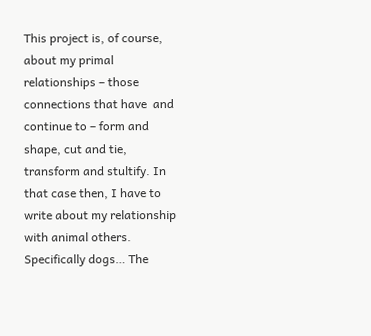This project is, of course, about my primal relationships – those connections that have  and continue to – form and shape, cut and tie, transform and stultify. In that case then, I have to write about my relationship with animal others. Specifically dogs… The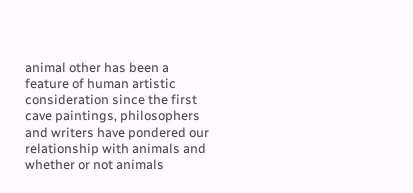animal other has been a feature of human artistic consideration since the first cave paintings, philosophers and writers have pondered our relationship with animals and whether or not animals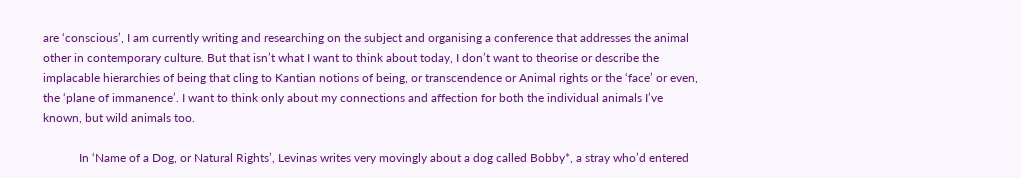are ‘conscious’, I am currently writing and researching on the subject and organising a conference that addresses the animal other in contemporary culture. But that isn’t what I want to think about today, I don’t want to theorise or describe the implacable hierarchies of being that cling to Kantian notions of being, or transcendence or Animal rights or the ‘face’ or even, the ‘plane of immanence’. I want to think only about my connections and affection for both the individual animals I’ve known, but wild animals too.

            In ‘Name of a Dog, or Natural Rights’, Levinas writes very movingly about a dog called Bobby*, a stray who’d entered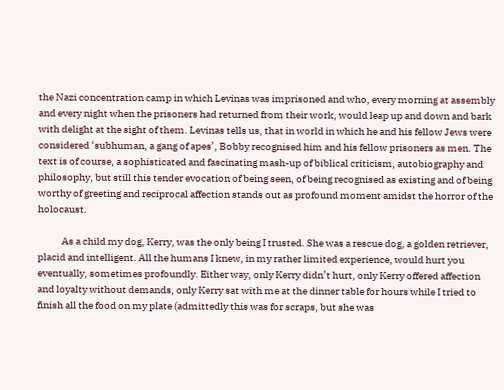the Nazi concentration camp in which Levinas was imprisoned and who, every morning at assembly and every night when the prisoners had returned from their work, would leap up and down and bark with delight at the sight of them. Levinas tells us, that in world in which he and his fellow Jews were considered ‘subhuman, a gang of apes’, Bobby recognised him and his fellow prisoners as men. The text is of course, a sophisticated and fascinating mash-up of biblical criticism, autobiography and philosophy, but still this tender evocation of being seen, of being recognised as existing and of being worthy of greeting and reciprocal affection stands out as profound moment amidst the horror of the holocaust.

            As a child my dog, Kerry, was the only being I trusted. She was a rescue dog, a golden retriever, placid and intelligent. All the humans I knew, in my rather limited experience, would hurt you eventually, sometimes profoundly. Either way, only Kerry didn’t hurt, only Kerry offered affection and loyalty without demands, only Kerry sat with me at the dinner table for hours while I tried to finish all the food on my plate (admittedly this was for scraps, but she was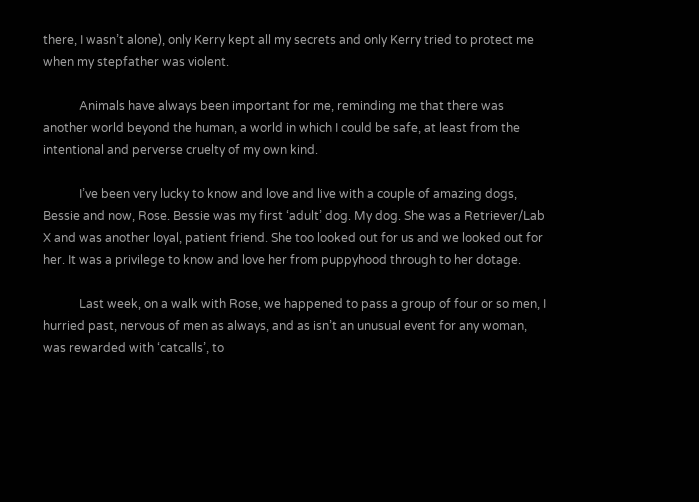there, I wasn’t alone), only Kerry kept all my secrets and only Kerry tried to protect me when my stepfather was violent.

            Animals have always been important for me, reminding me that there was another world beyond the human, a world in which I could be safe, at least from the intentional and perverse cruelty of my own kind.

            I’ve been very lucky to know and love and live with a couple of amazing dogs, Bessie and now, Rose. Bessie was my first ‘adult’ dog. My dog. She was a Retriever/Lab X and was another loyal, patient friend. She too looked out for us and we looked out for her. It was a privilege to know and love her from puppyhood through to her dotage.

            Last week, on a walk with Rose, we happened to pass a group of four or so men, I hurried past, nervous of men as always, and as isn’t an unusual event for any woman, was rewarded with ‘catcalls’, to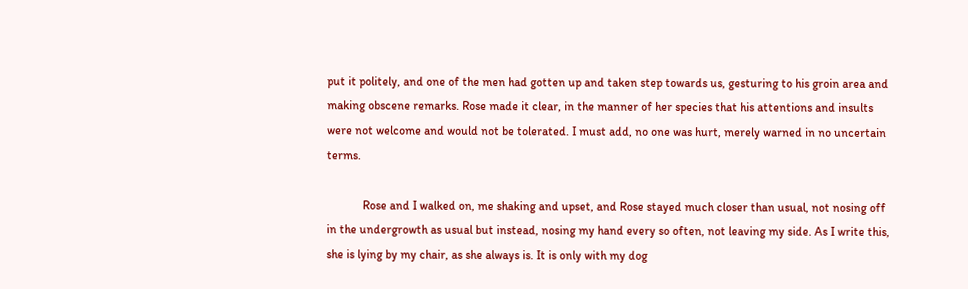put it politely, and one of the men had gotten up and taken step towards us, gesturing to his groin area and making obscene remarks. Rose made it clear, in the manner of her species that his attentions and insults were not welcome and would not be tolerated. I must add, no one was hurt, merely warned in no uncertain terms.

            Rose and I walked on, me shaking and upset, and Rose stayed much closer than usual, not nosing off in the undergrowth as usual but instead, nosing my hand every so often, not leaving my side. As I write this, she is lying by my chair, as she always is. It is only with my dog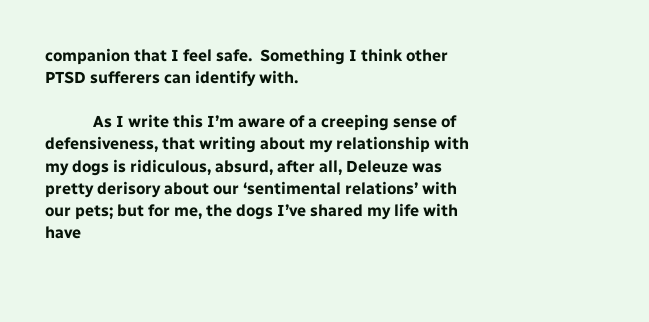companion that I feel safe.  Something I think other PTSD sufferers can identify with.

            As I write this I’m aware of a creeping sense of defensiveness, that writing about my relationship with my dogs is ridiculous, absurd, after all, Deleuze was pretty derisory about our ‘sentimental relations’ with our pets; but for me, the dogs I’ve shared my life with have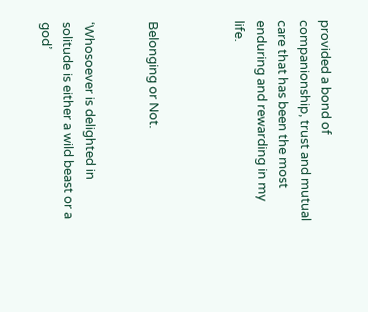provided a bond of companionship, trust and mutual care that has been the most enduring and rewarding in my life.



Belonging or Not.


‘Whosoever is delighted in solitude is either a wild beast or a god’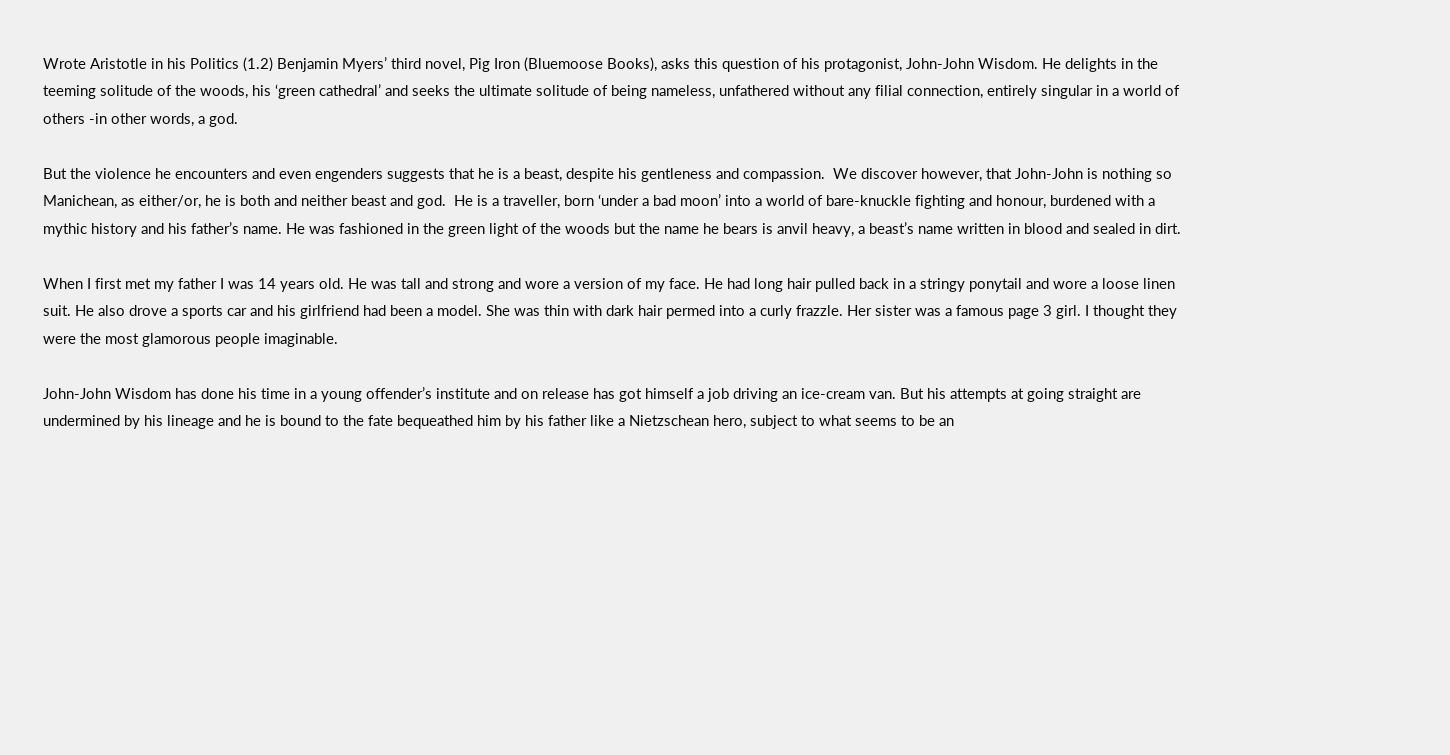Wrote Aristotle in his Politics (1.2) Benjamin Myers’ third novel, Pig Iron (Bluemoose Books), asks this question of his protagonist, John-John Wisdom. He delights in the teeming solitude of the woods, his ‘green cathedral’ and seeks the ultimate solitude of being nameless, unfathered without any filial connection, entirely singular in a world of others -in other words, a god.

But the violence he encounters and even engenders suggests that he is a beast, despite his gentleness and compassion.  We discover however, that John-John is nothing so Manichean, as either/or, he is both and neither beast and god.  He is a traveller, born ‘under a bad moon’ into a world of bare-knuckle fighting and honour, burdened with a mythic history and his father’s name. He was fashioned in the green light of the woods but the name he bears is anvil heavy, a beast’s name written in blood and sealed in dirt.

When I first met my father I was 14 years old. He was tall and strong and wore a version of my face. He had long hair pulled back in a stringy ponytail and wore a loose linen suit. He also drove a sports car and his girlfriend had been a model. She was thin with dark hair permed into a curly frazzle. Her sister was a famous page 3 girl. I thought they were the most glamorous people imaginable.

John-John Wisdom has done his time in a young offender’s institute and on release has got himself a job driving an ice-cream van. But his attempts at going straight are undermined by his lineage and he is bound to the fate bequeathed him by his father like a Nietzschean hero, subject to what seems to be an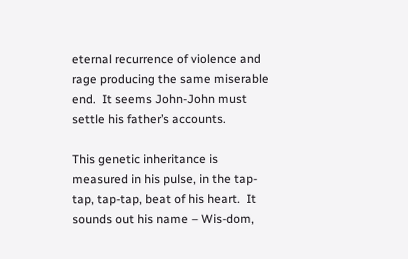eternal recurrence of violence and rage producing the same miserable end.  It seems John-John must settle his father’s accounts.

This genetic inheritance is measured in his pulse, in the tap-tap, tap-tap, beat of his heart.  It sounds out his name – Wis-dom,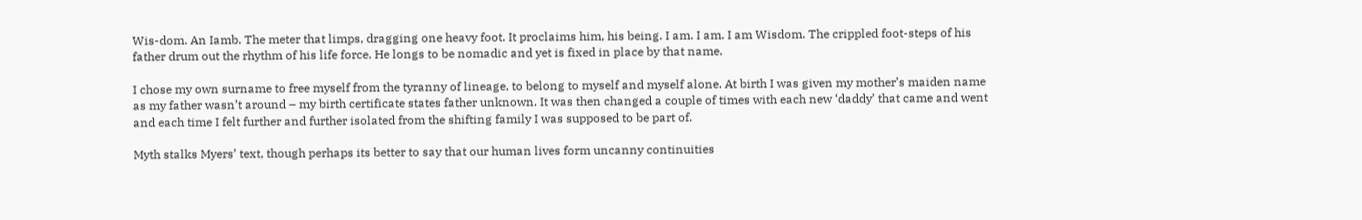Wis-dom. An Iamb. The meter that limps, dragging one heavy foot. It proclaims him, his being. I am. I am. I am Wisdom. The crippled foot-steps of his father drum out the rhythm of his life force. He longs to be nomadic and yet is fixed in place by that name.

I chose my own surname to free myself from the tyranny of lineage, to belong to myself and myself alone. At birth I was given my mother’s maiden name as my father wasn’t around – my birth certificate states father unknown. It was then changed a couple of times with each new ‘daddy’ that came and went and each time I felt further and further isolated from the shifting family I was supposed to be part of.

Myth stalks Myers’ text, though perhaps its better to say that our human lives form uncanny continuities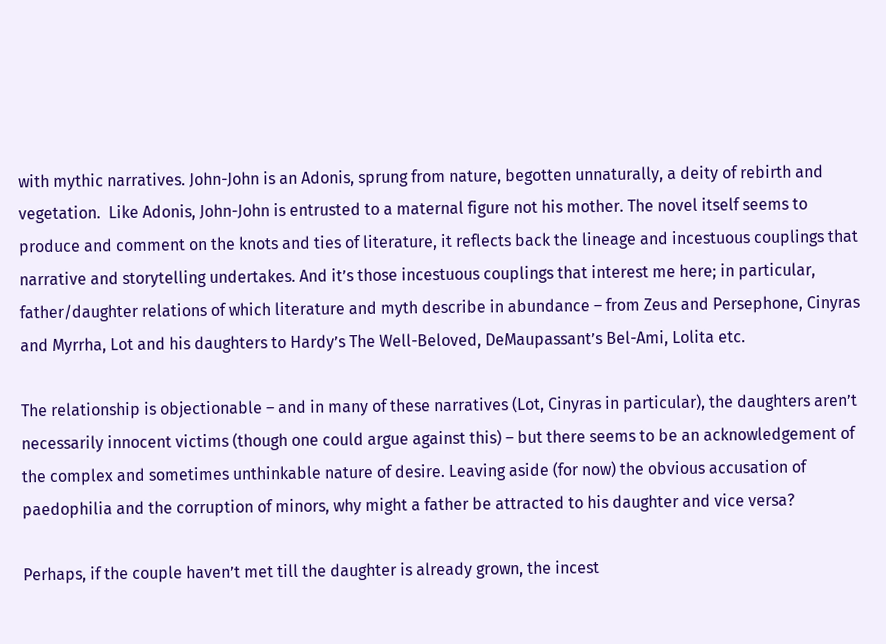with mythic narratives. John-John is an Adonis, sprung from nature, begotten unnaturally, a deity of rebirth and vegetation.  Like Adonis, John-John is entrusted to a maternal figure not his mother. The novel itself seems to produce and comment on the knots and ties of literature, it reflects back the lineage and incestuous couplings that narrative and storytelling undertakes. And it’s those incestuous couplings that interest me here; in particular, father/daughter relations of which literature and myth describe in abundance – from Zeus and Persephone, Cinyras and Myrrha, Lot and his daughters to Hardy’s The Well-Beloved, DeMaupassant’s Bel-Ami, Lolita etc.

The relationship is objectionable – and in many of these narratives (Lot, Cinyras in particular), the daughters aren’t necessarily innocent victims (though one could argue against this) – but there seems to be an acknowledgement of the complex and sometimes unthinkable nature of desire. Leaving aside (for now) the obvious accusation of paedophilia and the corruption of minors, why might a father be attracted to his daughter and vice versa?

Perhaps, if the couple haven’t met till the daughter is already grown, the incest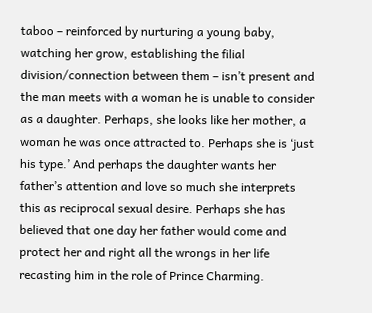taboo – reinforced by nurturing a young baby, watching her grow, establishing the filial division/connection between them – isn’t present and the man meets with a woman he is unable to consider as a daughter. Perhaps, she looks like her mother, a woman he was once attracted to. Perhaps she is ‘just his type.’ And perhaps the daughter wants her father’s attention and love so much she interprets this as reciprocal sexual desire. Perhaps she has believed that one day her father would come and protect her and right all the wrongs in her life recasting him in the role of Prince Charming.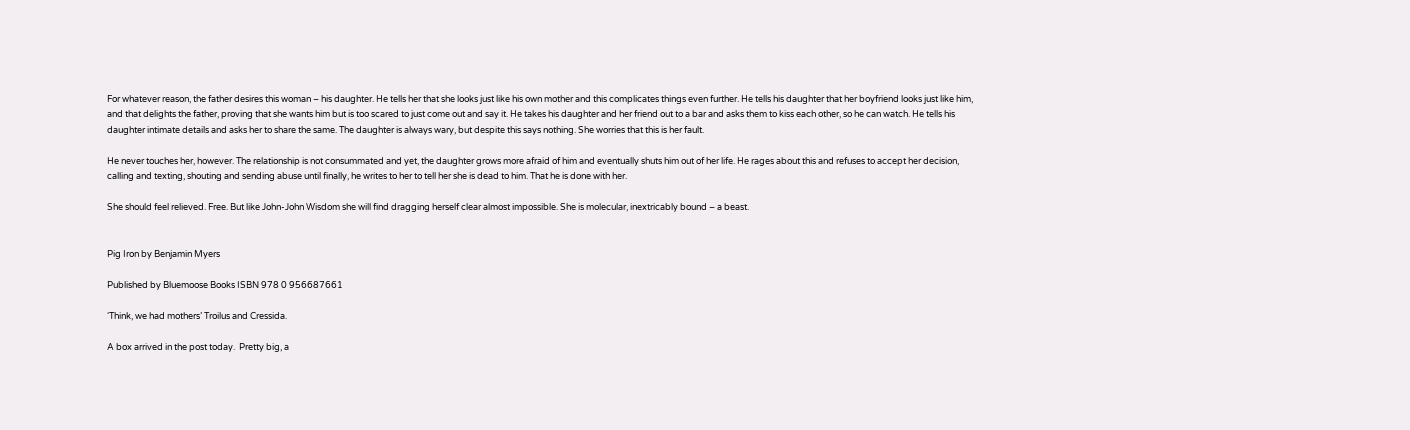For whatever reason, the father desires this woman – his daughter. He tells her that she looks just like his own mother and this complicates things even further. He tells his daughter that her boyfriend looks just like him, and that delights the father, proving that she wants him but is too scared to just come out and say it. He takes his daughter and her friend out to a bar and asks them to kiss each other, so he can watch. He tells his daughter intimate details and asks her to share the same. The daughter is always wary, but despite this says nothing. She worries that this is her fault.

He never touches her, however. The relationship is not consummated and yet, the daughter grows more afraid of him and eventually shuts him out of her life. He rages about this and refuses to accept her decision, calling and texting, shouting and sending abuse until finally, he writes to her to tell her she is dead to him. That he is done with her.

She should feel relieved. Free. But like John-John Wisdom she will find dragging herself clear almost impossible. She is molecular, inextricably bound – a beast.


Pig Iron by Benjamin Myers

Published by Bluemoose Books ISBN 978 0 956687661

‘Think, we had mothers’ Troilus and Cressida.

A box arrived in the post today.  Pretty big, a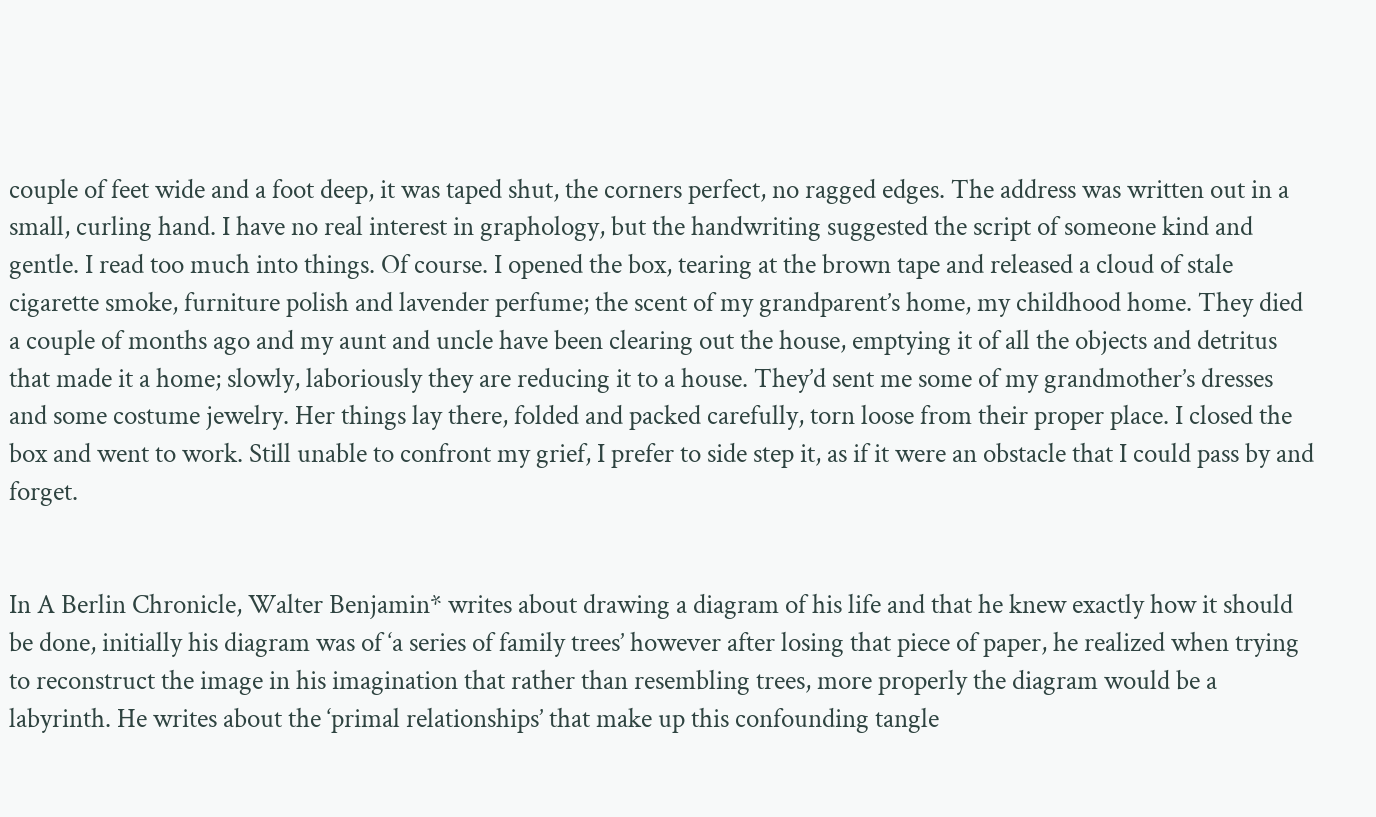couple of feet wide and a foot deep, it was taped shut, the corners perfect, no ragged edges. The address was written out in a small, curling hand. I have no real interest in graphology, but the handwriting suggested the script of someone kind and gentle. I read too much into things. Of course. I opened the box, tearing at the brown tape and released a cloud of stale cigarette smoke, furniture polish and lavender perfume; the scent of my grandparent’s home, my childhood home. They died a couple of months ago and my aunt and uncle have been clearing out the house, emptying it of all the objects and detritus that made it a home; slowly, laboriously they are reducing it to a house. They’d sent me some of my grandmother’s dresses and some costume jewelry. Her things lay there, folded and packed carefully, torn loose from their proper place. I closed the box and went to work. Still unable to confront my grief, I prefer to side step it, as if it were an obstacle that I could pass by and forget.


In A Berlin Chronicle, Walter Benjamin* writes about drawing a diagram of his life and that he knew exactly how it should be done, initially his diagram was of ‘a series of family trees’ however after losing that piece of paper, he realized when trying to reconstruct the image in his imagination that rather than resembling trees, more properly the diagram would be a labyrinth. He writes about the ‘primal relationships’ that make up this confounding tangle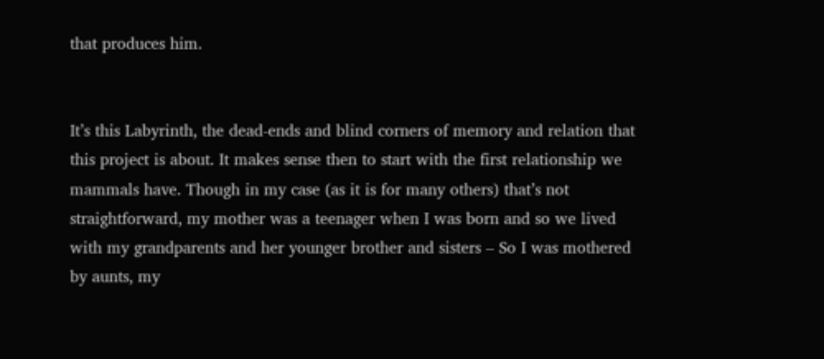that produces him.


It’s this Labyrinth, the dead-ends and blind corners of memory and relation that this project is about. It makes sense then to start with the first relationship we mammals have. Though in my case (as it is for many others) that’s not straightforward, my mother was a teenager when I was born and so we lived with my grandparents and her younger brother and sisters – So I was mothered by aunts, my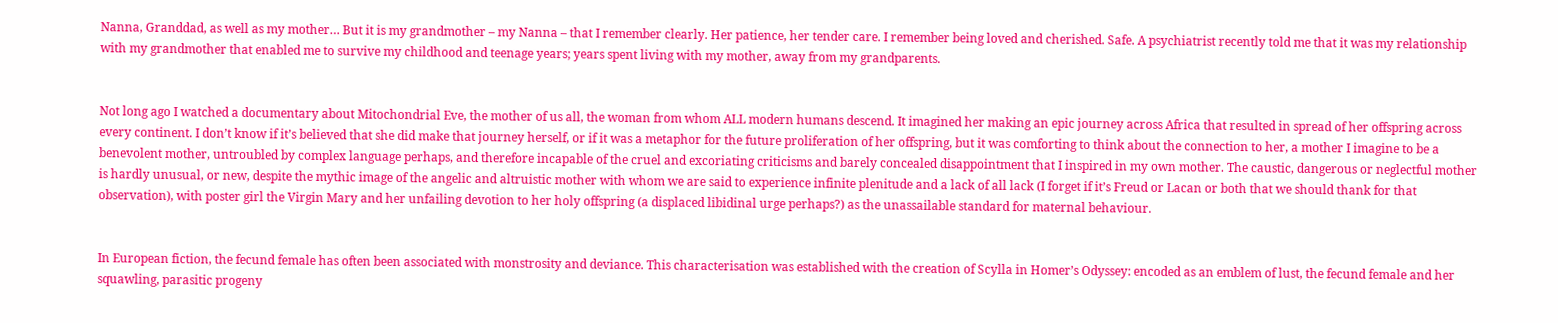Nanna, Granddad, as well as my mother… But it is my grandmother – my Nanna – that I remember clearly. Her patience, her tender care. I remember being loved and cherished. Safe. A psychiatrist recently told me that it was my relationship with my grandmother that enabled me to survive my childhood and teenage years; years spent living with my mother, away from my grandparents.


Not long ago I watched a documentary about Mitochondrial Eve, the mother of us all, the woman from whom ALL modern humans descend. It imagined her making an epic journey across Africa that resulted in spread of her offspring across every continent. I don’t know if it’s believed that she did make that journey herself, or if it was a metaphor for the future proliferation of her offspring, but it was comforting to think about the connection to her, a mother I imagine to be a benevolent mother, untroubled by complex language perhaps, and therefore incapable of the cruel and excoriating criticisms and barely concealed disappointment that I inspired in my own mother. The caustic, dangerous or neglectful mother is hardly unusual, or new, despite the mythic image of the angelic and altruistic mother with whom we are said to experience infinite plenitude and a lack of all lack (I forget if it’s Freud or Lacan or both that we should thank for that observation), with poster girl the Virgin Mary and her unfailing devotion to her holy offspring (a displaced libidinal urge perhaps?) as the unassailable standard for maternal behaviour.


In European fiction, the fecund female has often been associated with monstrosity and deviance. This characterisation was established with the creation of Scylla in Homer’s Odyssey: encoded as an emblem of lust, the fecund female and her squawling, parasitic progeny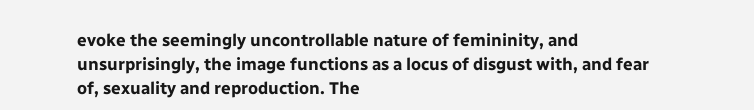evoke the seemingly uncontrollable nature of femininity, and unsurprisingly, the image functions as a locus of disgust with, and fear of, sexuality and reproduction. The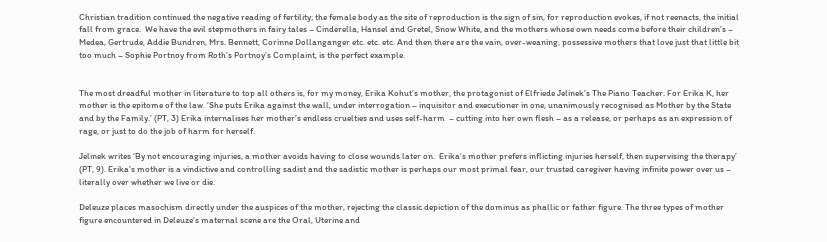Christian tradition continued the negative reading of fertility; the female body as the site of reproduction is the sign of sin, for reproduction evokes, if not reenacts, the initial fall from grace.  We have the evil stepmothers in fairy tales – Cinderella, Hansel and Gretel, Snow White, and the mothers whose own needs come before their children’s – Medea, Gertrude, Addie Bundren, Mrs. Bennett, Corinne Dollanganger etc. etc. etc. And then there are the vain, over-weaning, possessive mothers that love just that little bit too much – Sophie Portnoy from Roth’s Portnoy’s Complaint, is the perfect example.


The most dreadful mother in literature to top all others is, for my money, Erika Kohut’s mother, the protagonist of Elfriede Jelinek’s The Piano Teacher. For Erika K, her mother is the epitome of the law. ‘She puts Erika against the wall, under interrogation – inquisitor and executioner in one, unanimously recognised as Mother by the State and by the Family.’ (PT, 3) Erika internalises her mother’s endless cruelties and uses self-harm  – cutting into her own flesh – as a release, or perhaps as an expression of rage, or just to do the job of harm for herself.

Jelinek writes ‘By not encouraging injuries, a mother avoids having to close wounds later on.  Erika’s mother prefers inflicting injuries herself, then supervising the therapy’ (PT, 9). Erika’s mother is a vindictive and controlling sadist and the sadistic mother is perhaps our most primal fear, our trusted caregiver having infinite power over us – literally over whether we live or die.

Deleuze places masochism directly under the auspices of the mother, rejecting the classic depiction of the dominus as phallic or father figure. The three types of mother figure encountered in Deleuze’s maternal scene are the Oral, Uterine and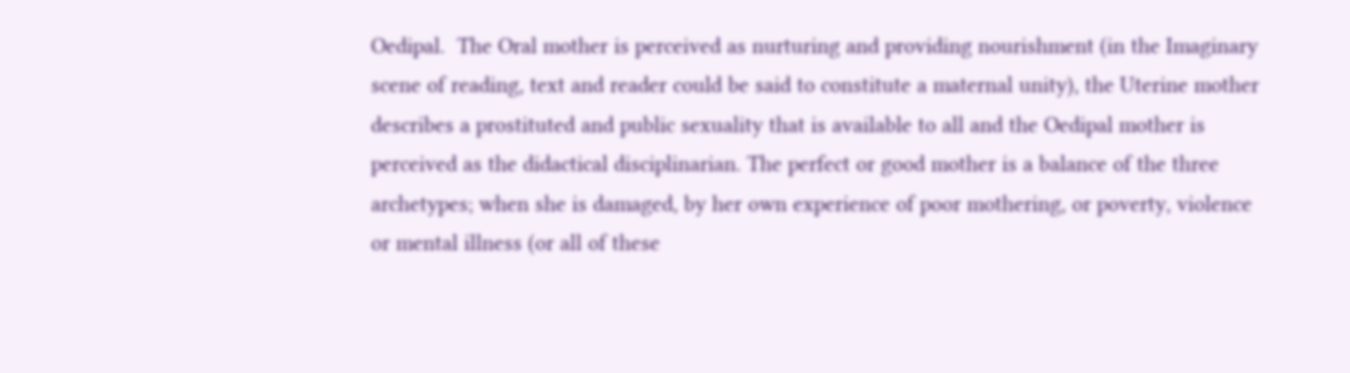Oedipal.  The Oral mother is perceived as nurturing and providing nourishment (in the Imaginary scene of reading, text and reader could be said to constitute a maternal unity), the Uterine mother describes a prostituted and public sexuality that is available to all and the Oedipal mother is perceived as the didactical disciplinarian. The perfect or good mother is a balance of the three archetypes; when she is damaged, by her own experience of poor mothering, or poverty, violence or mental illness (or all of these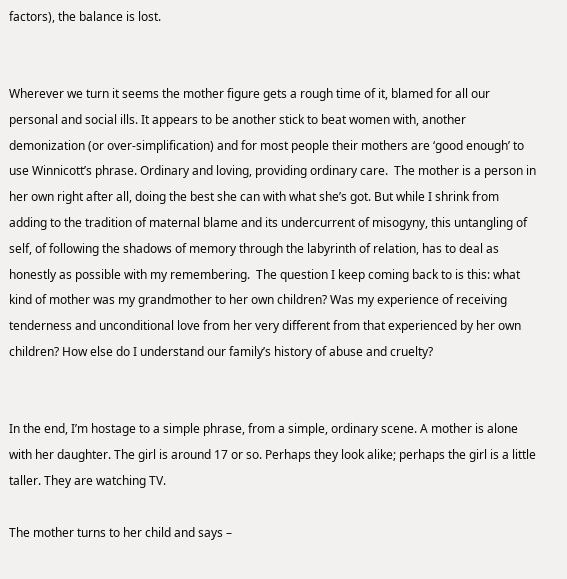factors), the balance is lost.


Wherever we turn it seems the mother figure gets a rough time of it, blamed for all our personal and social ills. It appears to be another stick to beat women with, another demonization (or over-simplification) and for most people their mothers are ‘good enough’ to use Winnicott’s phrase. Ordinary and loving, providing ordinary care.  The mother is a person in her own right after all, doing the best she can with what she’s got. But while I shrink from adding to the tradition of maternal blame and its undercurrent of misogyny, this untangling of self, of following the shadows of memory through the labyrinth of relation, has to deal as honestly as possible with my remembering.  The question I keep coming back to is this: what kind of mother was my grandmother to her own children? Was my experience of receiving tenderness and unconditional love from her very different from that experienced by her own children? How else do I understand our family’s history of abuse and cruelty?


In the end, I’m hostage to a simple phrase, from a simple, ordinary scene. A mother is alone with her daughter. The girl is around 17 or so. Perhaps they look alike; perhaps the girl is a little taller. They are watching TV.

The mother turns to her child and says –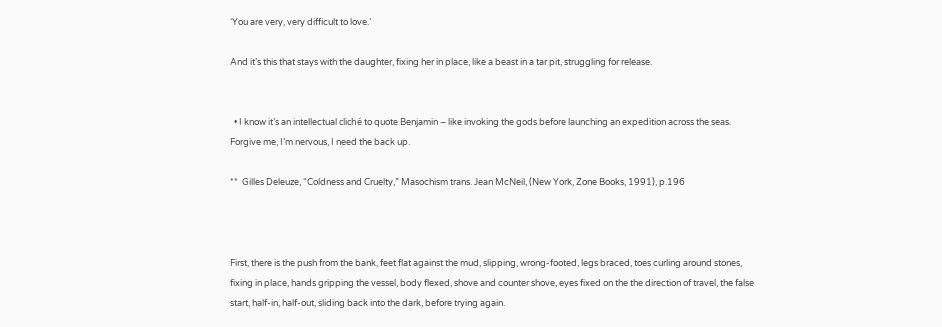‘You are very, very difficult to love.’

And it’s this that stays with the daughter, fixing her in place, like a beast in a tar pit, struggling for release.


  • I know it’s an intellectual cliché to quote Benjamin – like invoking the gods before launching an expedition across the seas.  Forgive me, I’m nervous, I need the back up.

**  Gilles Deleuze, “Coldness and Cruelty,” Masochism trans. Jean McNeil, (New York, Zone Books, 1991), p.196



First, there is the push from the bank, feet flat against the mud, slipping, wrong-footed, legs braced, toes curling around stones, fixing in place, hands gripping the vessel, body flexed, shove and counter shove, eyes fixed on the the direction of travel, the false start, half-in, half-out, sliding back into the dark, before trying again.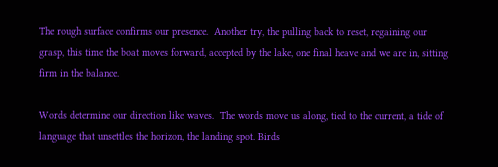The rough surface confirms our presence.  Another try, the pulling back to reset, regaining our grasp, this time the boat moves forward, accepted by the lake, one final heave and we are in, sitting firm in the balance.

Words determine our direction like waves.  The words move us along, tied to the current, a tide of language that unsettles the horizon, the landing spot. Birds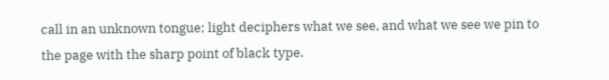call in an unknown tongue; light deciphers what we see, and what we see we pin to the page with the sharp point of black type.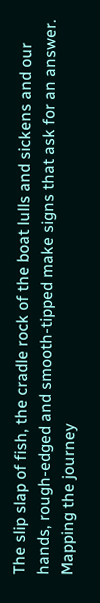The slip slap of fish, the cradle rock of the boat lulls and sickens and our hands, rough-edged and smooth-tipped make signs that ask for an answer.  Mapping the journey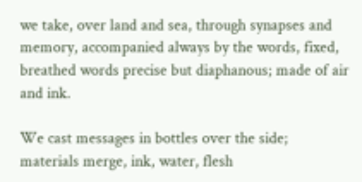we take, over land and sea, through synapses and memory, accompanied always by the words, fixed, breathed words precise but diaphanous; made of air and ink.

We cast messages in bottles over the side; materials merge, ink, water, flesh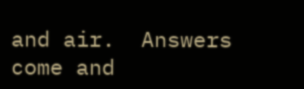and air.  Answers come and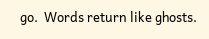go.  Words return like ghosts.